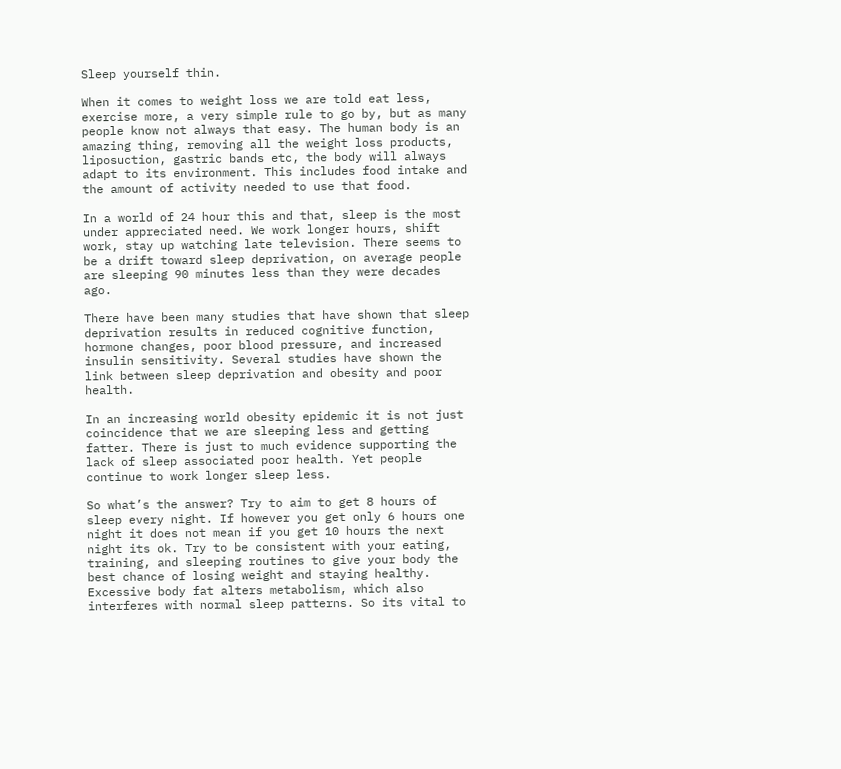Sleep yourself thin.

When it comes to weight loss we are told eat less, exercise more, a very simple rule to go by, but as many people know not always that easy. The human body is an amazing thing, removing all the weight loss products, liposuction, gastric bands etc, the body will always adapt to its environment. This includes food intake and the amount of activity needed to use that food.

In a world of 24 hour this and that, sleep is the most under appreciated need. We work longer hours, shift work, stay up watching late television. There seems to be a drift toward sleep deprivation, on average people are sleeping 90 minutes less than they were decades ago.

There have been many studies that have shown that sleep deprivation results in reduced cognitive function, hormone changes, poor blood pressure, and increased insulin sensitivity. Several studies have shown the link between sleep deprivation and obesity and poor health.

In an increasing world obesity epidemic it is not just coincidence that we are sleeping less and getting fatter. There is just to much evidence supporting the lack of sleep associated poor health. Yet people continue to work longer sleep less.

So what’s the answer? Try to aim to get 8 hours of sleep every night. If however you get only 6 hours one night it does not mean if you get 10 hours the next night its ok. Try to be consistent with your eating, training, and sleeping routines to give your body the best chance of losing weight and staying healthy. Excessive body fat alters metabolism, which also interferes with normal sleep patterns. So its vital to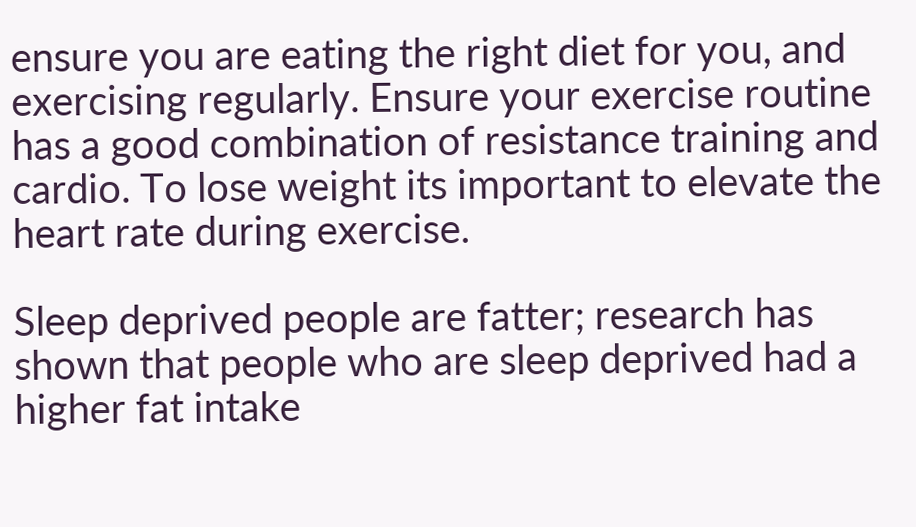ensure you are eating the right diet for you, and exercising regularly. Ensure your exercise routine has a good combination of resistance training and cardio. To lose weight its important to elevate the heart rate during exercise.

Sleep deprived people are fatter; research has shown that people who are sleep deprived had a higher fat intake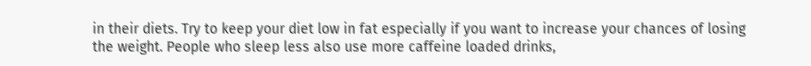in their diets. Try to keep your diet low in fat especially if you want to increase your chances of losing the weight. People who sleep less also use more caffeine loaded drinks,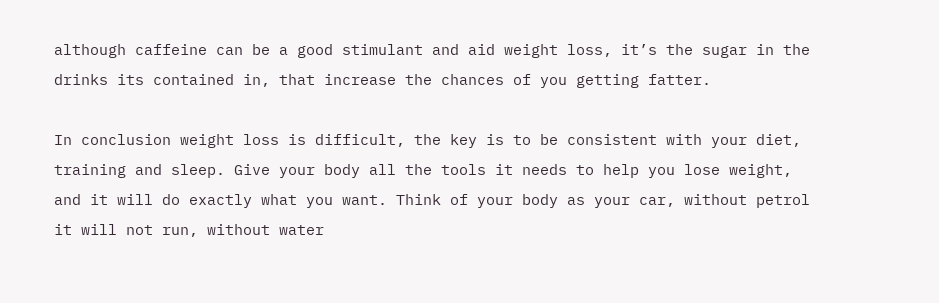although caffeine can be a good stimulant and aid weight loss, it’s the sugar in the drinks its contained in, that increase the chances of you getting fatter.

In conclusion weight loss is difficult, the key is to be consistent with your diet, training and sleep. Give your body all the tools it needs to help you lose weight, and it will do exactly what you want. Think of your body as your car, without petrol it will not run, without water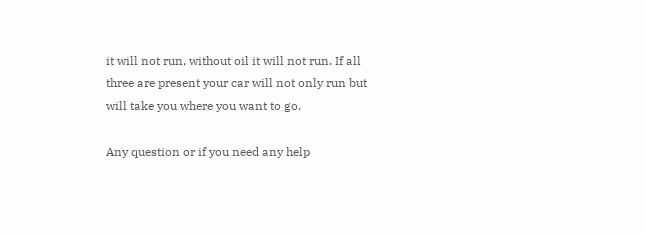it will not run, without oil it will not run. If all three are present your car will not only run but will take you where you want to go.

Any question or if you need any help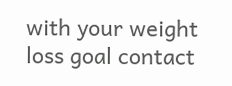with your weight loss goal contact